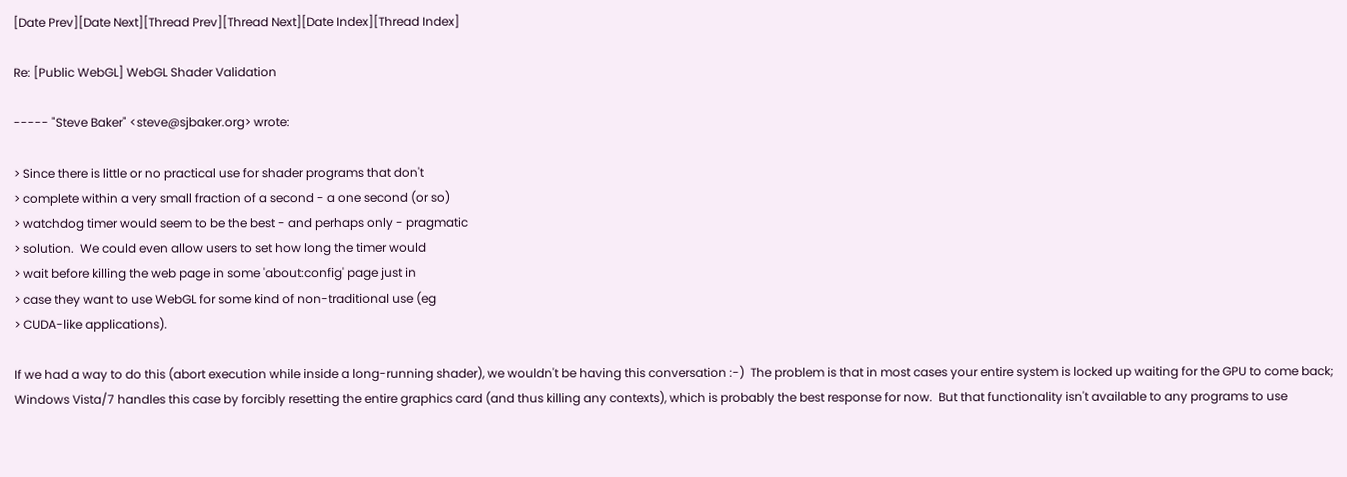[Date Prev][Date Next][Thread Prev][Thread Next][Date Index][Thread Index]

Re: [Public WebGL] WebGL Shader Validation

----- "Steve Baker" <steve@sjbaker.org> wrote:

> Since there is little or no practical use for shader programs that don't
> complete within a very small fraction of a second - a one second (or so)
> watchdog timer would seem to be the best - and perhaps only - pragmatic
> solution.  We could even allow users to set how long the timer would
> wait before killing the web page in some 'about:config' page just in
> case they want to use WebGL for some kind of non-traditional use (eg
> CUDA-like applications).

If we had a way to do this (abort execution while inside a long-running shader), we wouldn't be having this conversation :-)  The problem is that in most cases your entire system is locked up waiting for the GPU to come back; Windows Vista/7 handles this case by forcibly resetting the entire graphics card (and thus killing any contexts), which is probably the best response for now.  But that functionality isn't available to any programs to use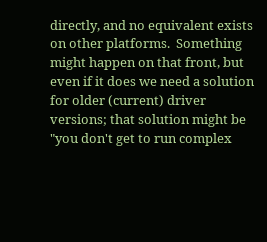directly, and no equivalent exists on other platforms.  Something might happen on that front, but even if it does we need a solution for older (current) driver versions; that solution might be "you don't get to run complex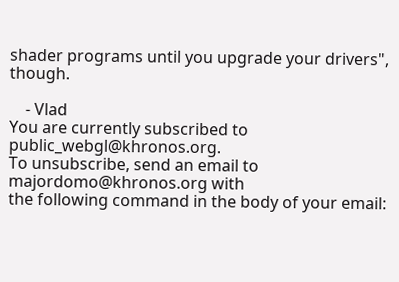shader programs until you upgrade your drivers", though.

    - Vlad
You are currently subscribed to public_webgl@khronos.org.
To unsubscribe, send an email to majordomo@khronos.org with
the following command in the body of your email: